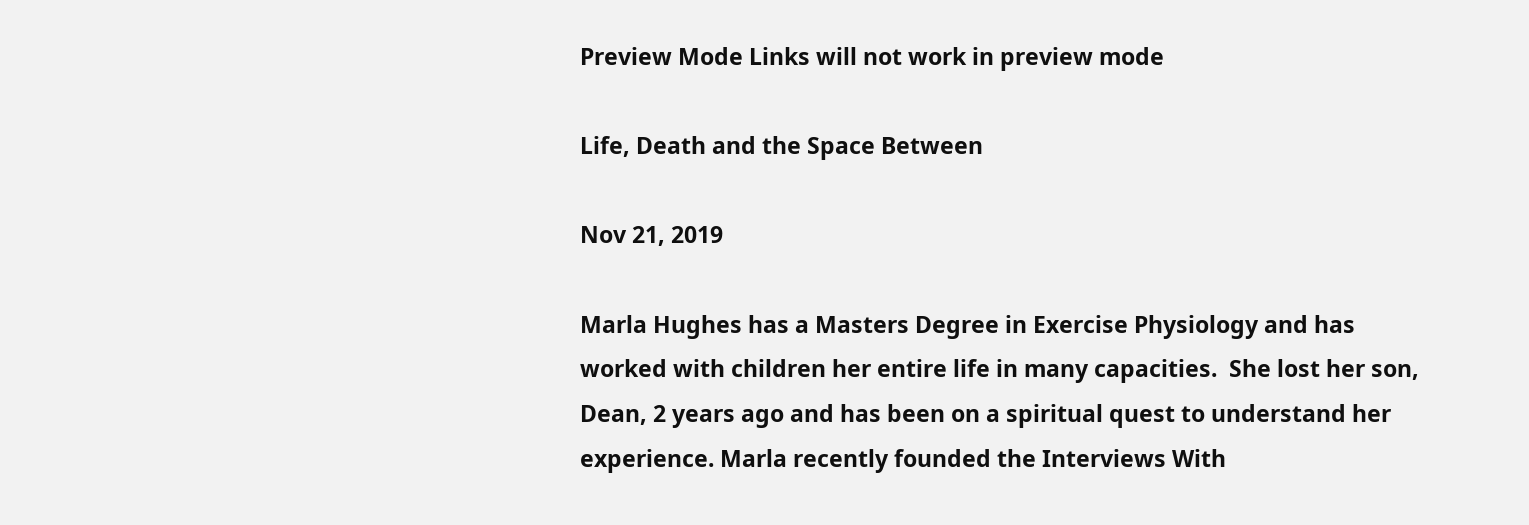Preview Mode Links will not work in preview mode

Life, Death and the Space Between

Nov 21, 2019

Marla Hughes has a Masters Degree in Exercise Physiology and has worked with children her entire life in many capacities.  She lost her son, Dean, 2 years ago and has been on a spiritual quest to understand her experience. Marla recently founded the Interviews With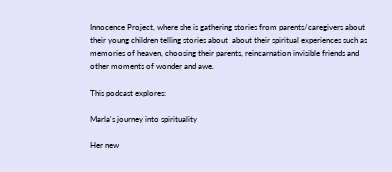Innocence Project, where she is gathering stories from parents/caregivers about their young children telling stories about  about their spiritual experiences such as memories of heaven, choosing their parents, reincarnation invisible friends and other moments of wonder and awe.

This podcast explores:

Marla's journey into spirituality

Her new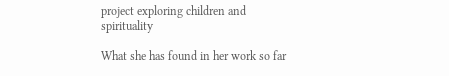project exploring children and spirituality

What she has found in her work so far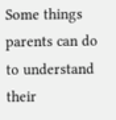Some things parents can do to understand their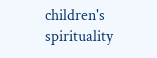children's spirituality